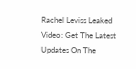Rachel Leviss Leaked Video: Get The Latest Updates On The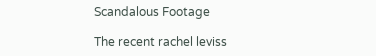Scandalous Footage

The recent rachel leviss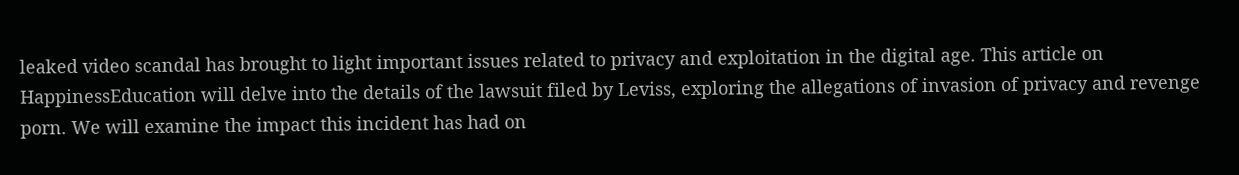leaked video scandal has brought to light important issues related to privacy and exploitation in the digital age. This article on HappinessEducation will delve into the details of the lawsuit filed by Leviss, exploring the allegations of invasion of privacy and revenge porn. We will examine the impact this incident has had on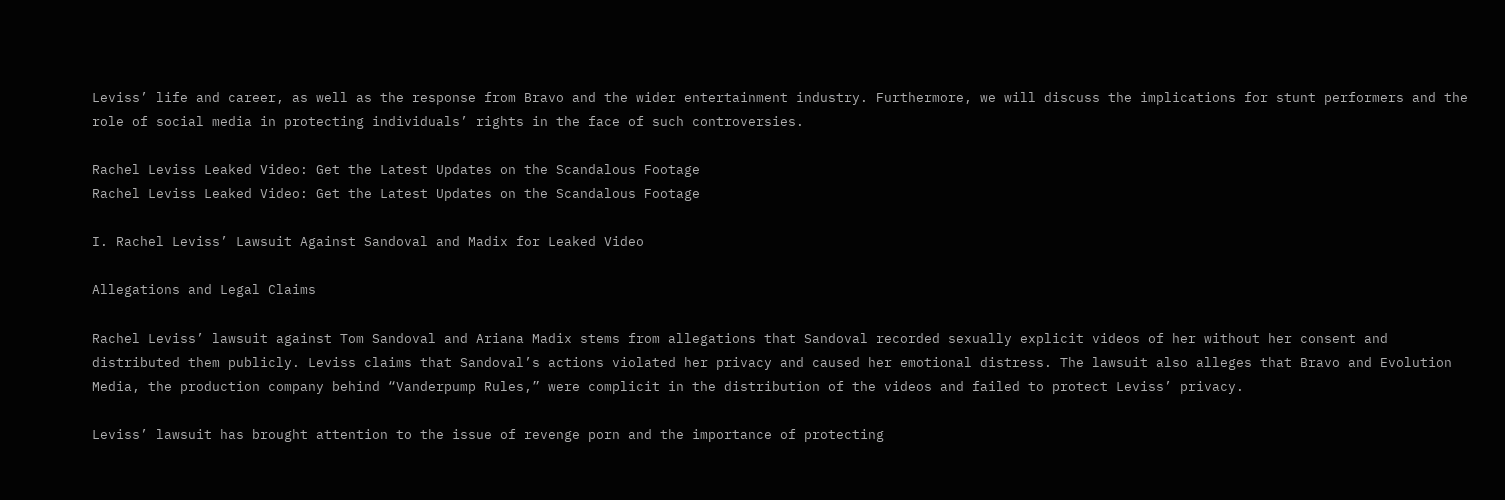Leviss’ life and career, as well as the response from Bravo and the wider entertainment industry. Furthermore, we will discuss the implications for stunt performers and the role of social media in protecting individuals’ rights in the face of such controversies.

Rachel Leviss Leaked Video: Get the Latest Updates on the Scandalous Footage
Rachel Leviss Leaked Video: Get the Latest Updates on the Scandalous Footage

I. Rachel Leviss’ Lawsuit Against Sandoval and Madix for Leaked Video

Allegations and Legal Claims

Rachel Leviss’ lawsuit against Tom Sandoval and Ariana Madix stems from allegations that Sandoval recorded sexually explicit videos of her without her consent and distributed them publicly. Leviss claims that Sandoval’s actions violated her privacy and caused her emotional distress. The lawsuit also alleges that Bravo and Evolution Media, the production company behind “Vanderpump Rules,” were complicit in the distribution of the videos and failed to protect Leviss’ privacy.

Leviss’ lawsuit has brought attention to the issue of revenge porn and the importance of protecting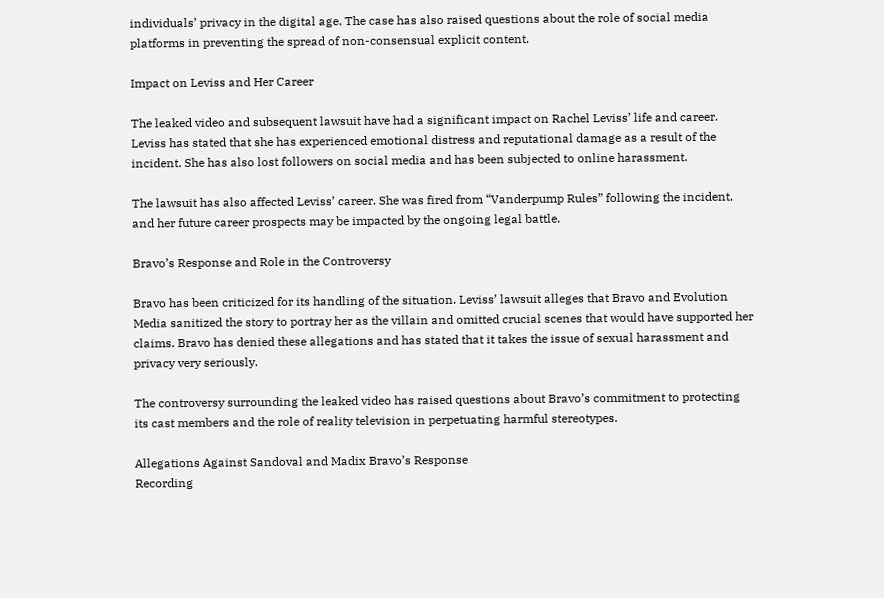individuals’ privacy in the digital age. The case has also raised questions about the role of social media platforms in preventing the spread of non-consensual explicit content.

Impact on Leviss and Her Career

The leaked video and subsequent lawsuit have had a significant impact on Rachel Leviss’ life and career. Leviss has stated that she has experienced emotional distress and reputational damage as a result of the incident. She has also lost followers on social media and has been subjected to online harassment.

The lawsuit has also affected Leviss’ career. She was fired from “Vanderpump Rules” following the incident, and her future career prospects may be impacted by the ongoing legal battle.

Bravo’s Response and Role in the Controversy

Bravo has been criticized for its handling of the situation. Leviss’ lawsuit alleges that Bravo and Evolution Media sanitized the story to portray her as the villain and omitted crucial scenes that would have supported her claims. Bravo has denied these allegations and has stated that it takes the issue of sexual harassment and privacy very seriously.

The controversy surrounding the leaked video has raised questions about Bravo’s commitment to protecting its cast members and the role of reality television in perpetuating harmful stereotypes.

Allegations Against Sandoval and Madix Bravo’s Response
Recording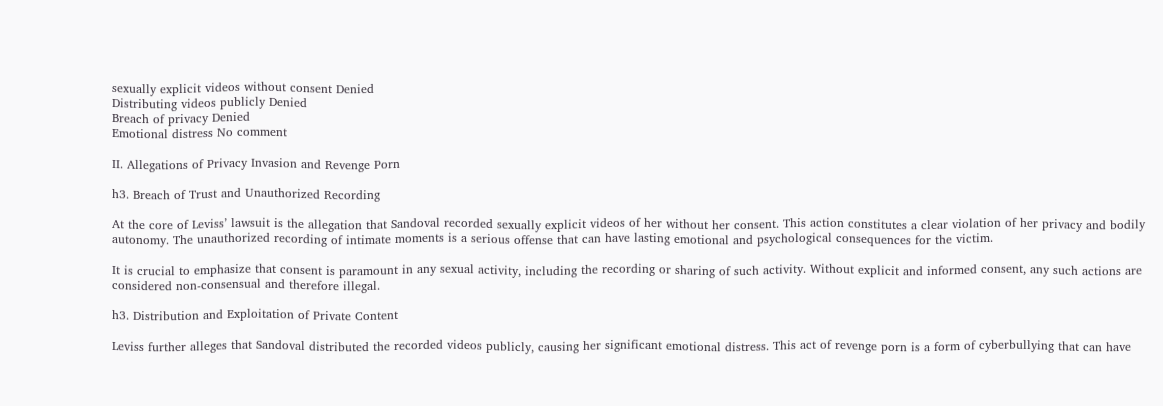sexually explicit videos without consent Denied
Distributing videos publicly Denied
Breach of privacy Denied
Emotional distress No comment

II. Allegations of Privacy Invasion and Revenge Porn

h3. Breach of Trust and Unauthorized Recording

At the core of Leviss’ lawsuit is the allegation that Sandoval recorded sexually explicit videos of her without her consent. This action constitutes a clear violation of her privacy and bodily autonomy. The unauthorized recording of intimate moments is a serious offense that can have lasting emotional and psychological consequences for the victim.

It is crucial to emphasize that consent is paramount in any sexual activity, including the recording or sharing of such activity. Without explicit and informed consent, any such actions are considered non-consensual and therefore illegal.

h3. Distribution and Exploitation of Private Content

Leviss further alleges that Sandoval distributed the recorded videos publicly, causing her significant emotional distress. This act of revenge porn is a form of cyberbullying that can have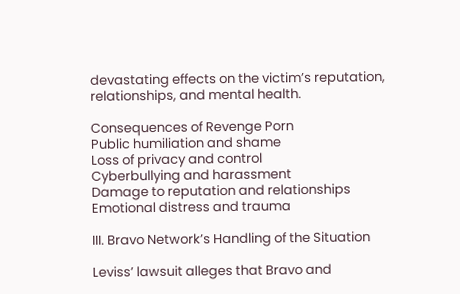devastating effects on the victim’s reputation, relationships, and mental health.

Consequences of Revenge Porn
Public humiliation and shame
Loss of privacy and control
Cyberbullying and harassment
Damage to reputation and relationships
Emotional distress and trauma

III. Bravo Network’s Handling of the Situation

Leviss’ lawsuit alleges that Bravo and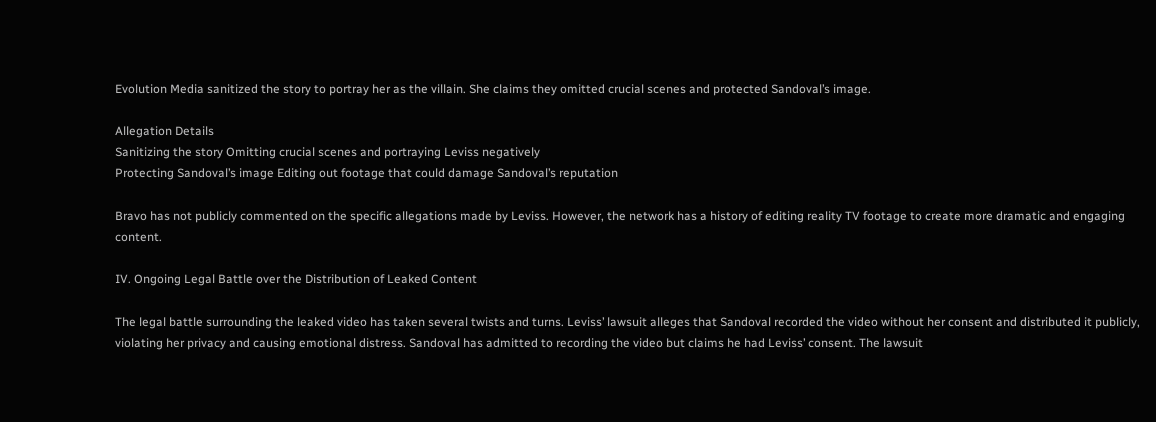Evolution Media sanitized the story to portray her as the villain. She claims they omitted crucial scenes and protected Sandoval’s image.

Allegation Details
Sanitizing the story Omitting crucial scenes and portraying Leviss negatively
Protecting Sandoval’s image Editing out footage that could damage Sandoval’s reputation

Bravo has not publicly commented on the specific allegations made by Leviss. However, the network has a history of editing reality TV footage to create more dramatic and engaging content.

IV. Ongoing Legal Battle over the Distribution of Leaked Content

The legal battle surrounding the leaked video has taken several twists and turns. Leviss’ lawsuit alleges that Sandoval recorded the video without her consent and distributed it publicly, violating her privacy and causing emotional distress. Sandoval has admitted to recording the video but claims he had Leviss’ consent. The lawsuit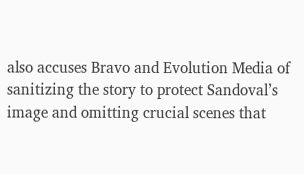also accuses Bravo and Evolution Media of sanitizing the story to protect Sandoval’s image and omitting crucial scenes that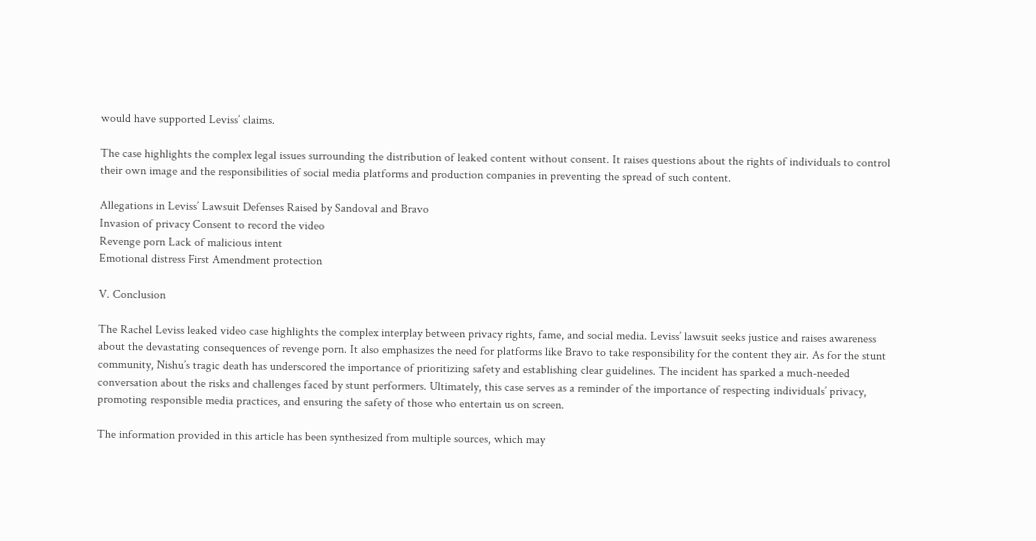would have supported Leviss’ claims.

The case highlights the complex legal issues surrounding the distribution of leaked content without consent. It raises questions about the rights of individuals to control their own image and the responsibilities of social media platforms and production companies in preventing the spread of such content.

Allegations in Leviss’ Lawsuit Defenses Raised by Sandoval and Bravo
Invasion of privacy Consent to record the video
Revenge porn Lack of malicious intent
Emotional distress First Amendment protection

V. Conclusion

The Rachel Leviss leaked video case highlights the complex interplay between privacy rights, fame, and social media. Leviss’ lawsuit seeks justice and raises awareness about the devastating consequences of revenge porn. It also emphasizes the need for platforms like Bravo to take responsibility for the content they air. As for the stunt community, Nishu’s tragic death has underscored the importance of prioritizing safety and establishing clear guidelines. The incident has sparked a much-needed conversation about the risks and challenges faced by stunt performers. Ultimately, this case serves as a reminder of the importance of respecting individuals’ privacy, promoting responsible media practices, and ensuring the safety of those who entertain us on screen.

The information provided in this article has been synthesized from multiple sources, which may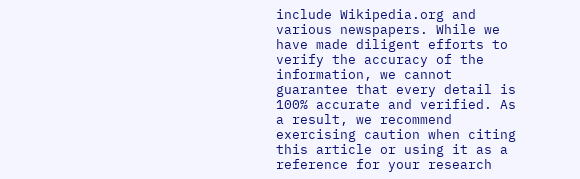include Wikipedia.org and various newspapers. While we have made diligent efforts to verify the accuracy of the information, we cannot guarantee that every detail is 100% accurate and verified. As a result, we recommend exercising caution when citing this article or using it as a reference for your research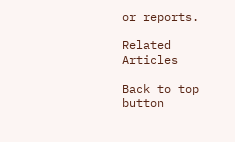or reports.

Related Articles

Back to top button